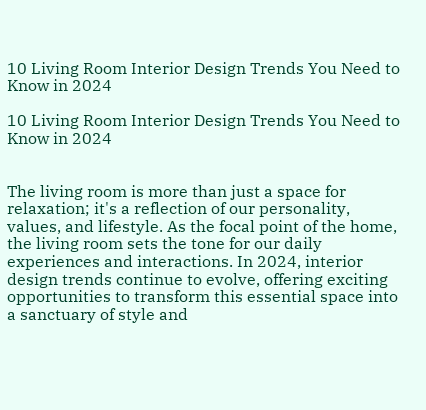10 Living Room Interior Design Trends You Need to Know in 2024

10 Living Room Interior Design Trends You Need to Know in 2024


The living room is more than just a space for relaxation; it's a reflection of our personality, values, and lifestyle. As the focal point of the home, the living room sets the tone for our daily experiences and interactions. In 2024, interior design trends continue to evolve, offering exciting opportunities to transform this essential space into a sanctuary of style and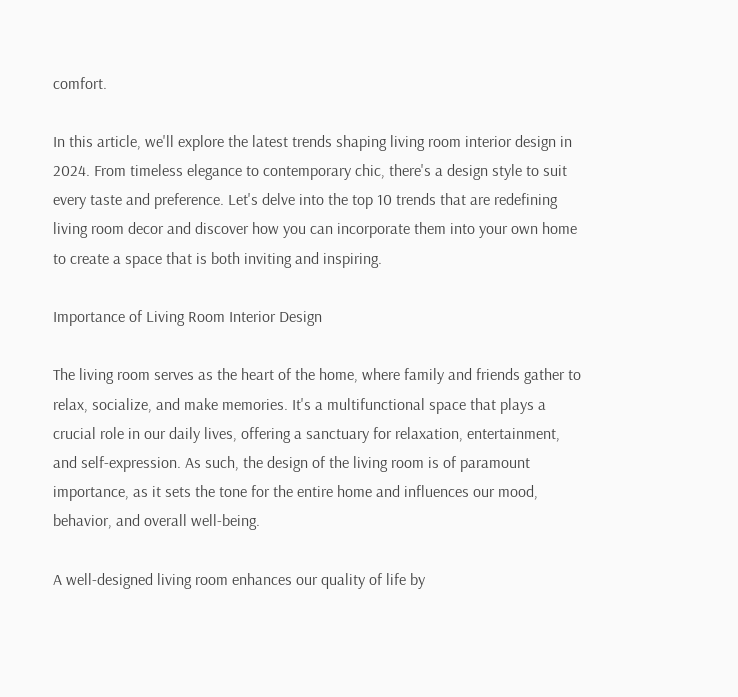comfort.

In this article, we'll explore the latest trends shaping living room interior design in 2024. From timeless elegance to contemporary chic, there's a design style to suit every taste and preference. Let's delve into the top 10 trends that are redefining living room decor and discover how you can incorporate them into your own home to create a space that is both inviting and inspiring.

Importance of Living Room Interior Design

The living room serves as the heart of the home, where family and friends gather to relax, socialize, and make memories. It's a multifunctional space that plays a crucial role in our daily lives, offering a sanctuary for relaxation, entertainment, and self-expression. As such, the design of the living room is of paramount importance, as it sets the tone for the entire home and influences our mood, behavior, and overall well-being.

A well-designed living room enhances our quality of life by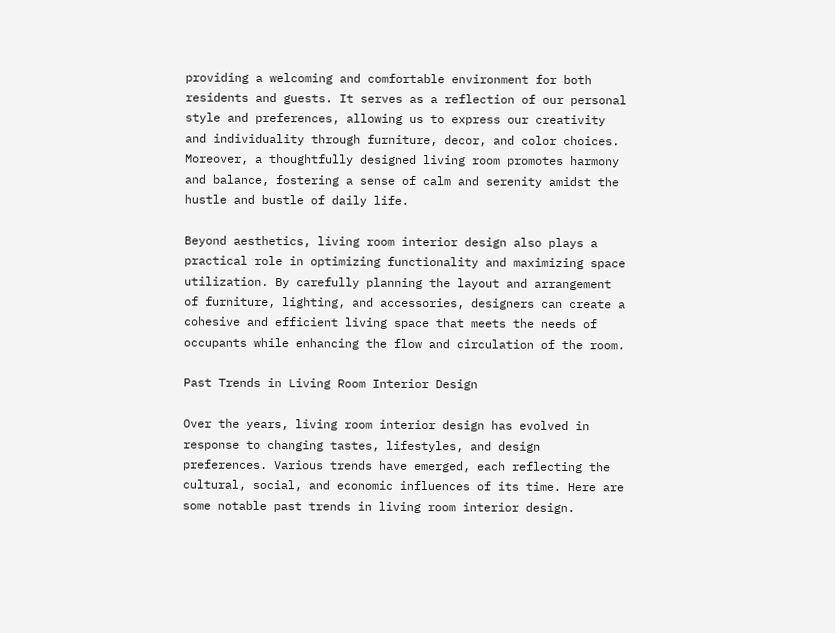providing a welcoming and comfortable environment for both residents and guests. It serves as a reflection of our personal style and preferences, allowing us to express our creativity and individuality through furniture, decor, and color choices. Moreover, a thoughtfully designed living room promotes harmony and balance, fostering a sense of calm and serenity amidst the hustle and bustle of daily life.

Beyond aesthetics, living room interior design also plays a practical role in optimizing functionality and maximizing space utilization. By carefully planning the layout and arrangement of furniture, lighting, and accessories, designers can create a cohesive and efficient living space that meets the needs of occupants while enhancing the flow and circulation of the room.

Past Trends in Living Room Interior Design

Over the years, living room interior design has evolved in response to changing tastes, lifestyles, and design preferences. Various trends have emerged, each reflecting the cultural, social, and economic influences of its time. Here are some notable past trends in living room interior design.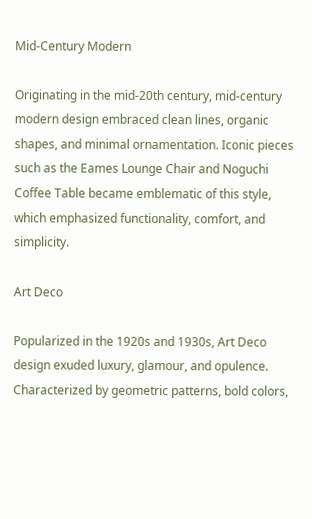Mid-Century Modern

Originating in the mid-20th century, mid-century modern design embraced clean lines, organic shapes, and minimal ornamentation. Iconic pieces such as the Eames Lounge Chair and Noguchi Coffee Table became emblematic of this style, which emphasized functionality, comfort, and simplicity.

Art Deco

Popularized in the 1920s and 1930s, Art Deco design exuded luxury, glamour, and opulence. Characterized by geometric patterns, bold colors,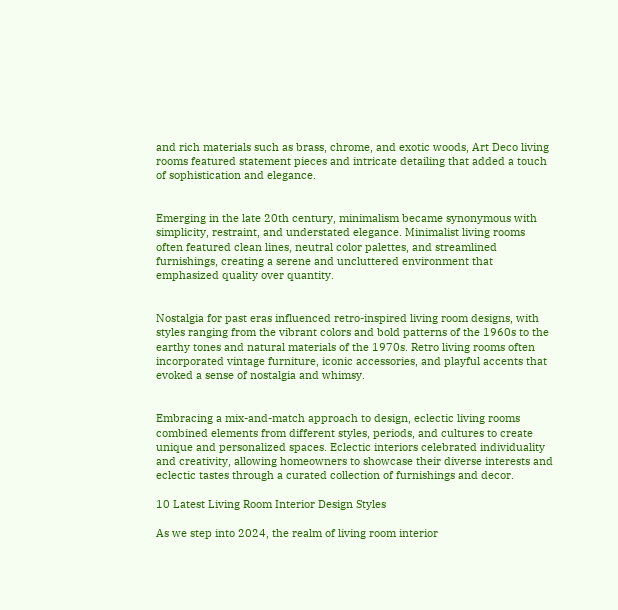and rich materials such as brass, chrome, and exotic woods, Art Deco living rooms featured statement pieces and intricate detailing that added a touch of sophistication and elegance.


Emerging in the late 20th century, minimalism became synonymous with simplicity, restraint, and understated elegance. Minimalist living rooms often featured clean lines, neutral color palettes, and streamlined furnishings, creating a serene and uncluttered environment that emphasized quality over quantity.


Nostalgia for past eras influenced retro-inspired living room designs, with styles ranging from the vibrant colors and bold patterns of the 1960s to the earthy tones and natural materials of the 1970s. Retro living rooms often incorporated vintage furniture, iconic accessories, and playful accents that evoked a sense of nostalgia and whimsy.


Embracing a mix-and-match approach to design, eclectic living rooms combined elements from different styles, periods, and cultures to create unique and personalized spaces. Eclectic interiors celebrated individuality and creativity, allowing homeowners to showcase their diverse interests and eclectic tastes through a curated collection of furnishings and decor.

10 Latest Living Room Interior Design Styles

As we step into 2024, the realm of living room interior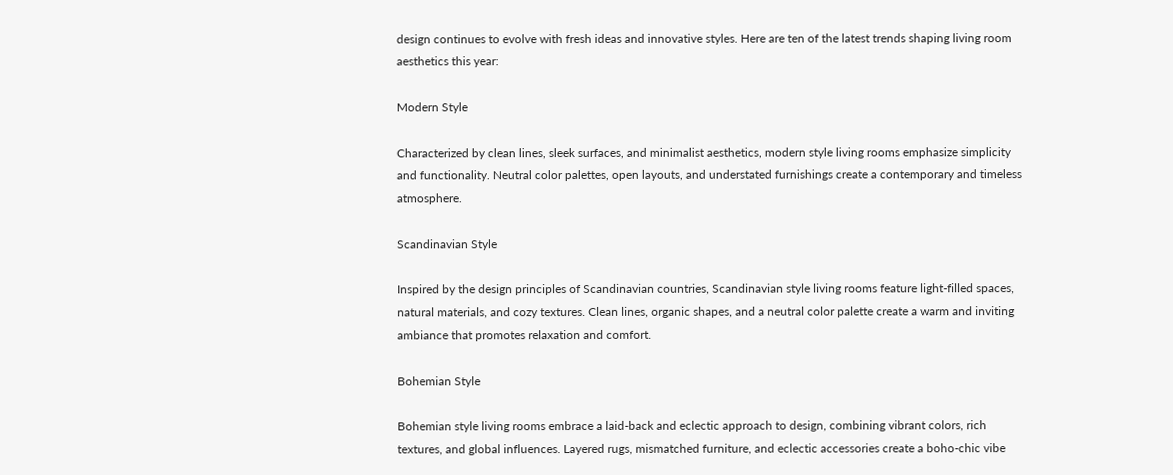design continues to evolve with fresh ideas and innovative styles. Here are ten of the latest trends shaping living room aesthetics this year:

Modern Style

Characterized by clean lines, sleek surfaces, and minimalist aesthetics, modern style living rooms emphasize simplicity and functionality. Neutral color palettes, open layouts, and understated furnishings create a contemporary and timeless atmosphere.

Scandinavian Style

Inspired by the design principles of Scandinavian countries, Scandinavian style living rooms feature light-filled spaces, natural materials, and cozy textures. Clean lines, organic shapes, and a neutral color palette create a warm and inviting ambiance that promotes relaxation and comfort.

Bohemian Style

Bohemian style living rooms embrace a laid-back and eclectic approach to design, combining vibrant colors, rich textures, and global influences. Layered rugs, mismatched furniture, and eclectic accessories create a boho-chic vibe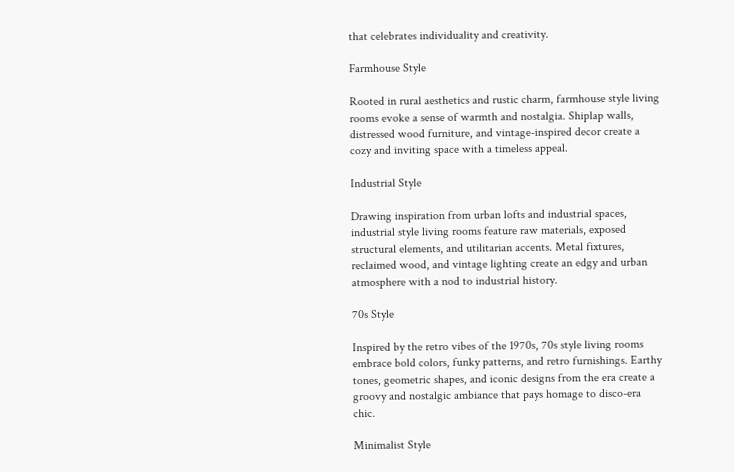that celebrates individuality and creativity.

Farmhouse Style

Rooted in rural aesthetics and rustic charm, farmhouse style living rooms evoke a sense of warmth and nostalgia. Shiplap walls, distressed wood furniture, and vintage-inspired decor create a cozy and inviting space with a timeless appeal.

Industrial Style

Drawing inspiration from urban lofts and industrial spaces, industrial style living rooms feature raw materials, exposed structural elements, and utilitarian accents. Metal fixtures, reclaimed wood, and vintage lighting create an edgy and urban atmosphere with a nod to industrial history.

70s Style

Inspired by the retro vibes of the 1970s, 70s style living rooms embrace bold colors, funky patterns, and retro furnishings. Earthy tones, geometric shapes, and iconic designs from the era create a groovy and nostalgic ambiance that pays homage to disco-era chic.

Minimalist Style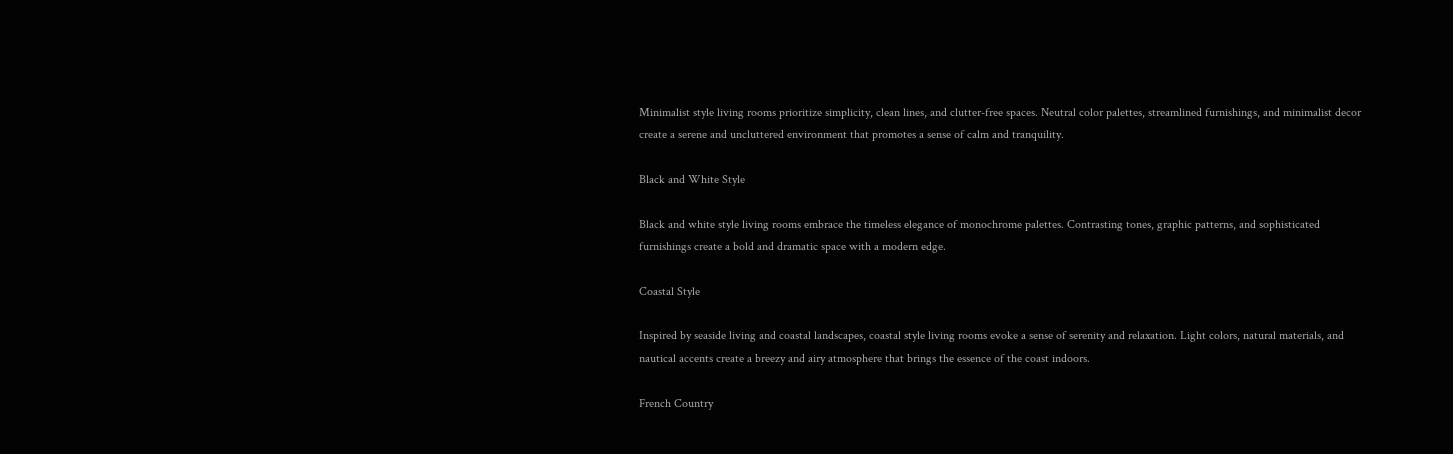Minimalist style living rooms prioritize simplicity, clean lines, and clutter-free spaces. Neutral color palettes, streamlined furnishings, and minimalist decor create a serene and uncluttered environment that promotes a sense of calm and tranquility.

Black and White Style

Black and white style living rooms embrace the timeless elegance of monochrome palettes. Contrasting tones, graphic patterns, and sophisticated furnishings create a bold and dramatic space with a modern edge.

Coastal Style

Inspired by seaside living and coastal landscapes, coastal style living rooms evoke a sense of serenity and relaxation. Light colors, natural materials, and nautical accents create a breezy and airy atmosphere that brings the essence of the coast indoors.

French Country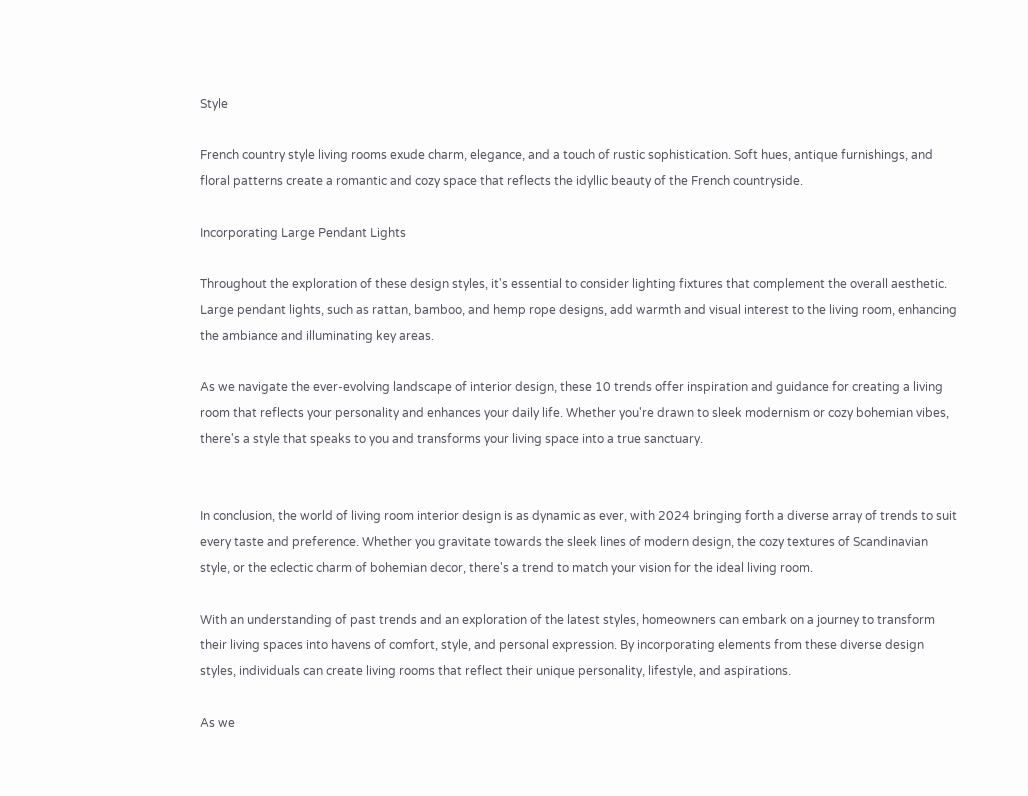Style

French country style living rooms exude charm, elegance, and a touch of rustic sophistication. Soft hues, antique furnishings, and floral patterns create a romantic and cozy space that reflects the idyllic beauty of the French countryside.

Incorporating Large Pendant Lights

Throughout the exploration of these design styles, it's essential to consider lighting fixtures that complement the overall aesthetic. Large pendant lights, such as rattan, bamboo, and hemp rope designs, add warmth and visual interest to the living room, enhancing the ambiance and illuminating key areas.

As we navigate the ever-evolving landscape of interior design, these 10 trends offer inspiration and guidance for creating a living room that reflects your personality and enhances your daily life. Whether you're drawn to sleek modernism or cozy bohemian vibes, there's a style that speaks to you and transforms your living space into a true sanctuary.


In conclusion, the world of living room interior design is as dynamic as ever, with 2024 bringing forth a diverse array of trends to suit every taste and preference. Whether you gravitate towards the sleek lines of modern design, the cozy textures of Scandinavian style, or the eclectic charm of bohemian decor, there's a trend to match your vision for the ideal living room.

With an understanding of past trends and an exploration of the latest styles, homeowners can embark on a journey to transform their living spaces into havens of comfort, style, and personal expression. By incorporating elements from these diverse design styles, individuals can create living rooms that reflect their unique personality, lifestyle, and aspirations.

As we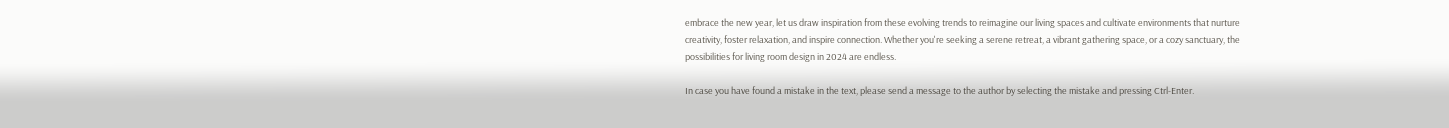embrace the new year, let us draw inspiration from these evolving trends to reimagine our living spaces and cultivate environments that nurture creativity, foster relaxation, and inspire connection. Whether you're seeking a serene retreat, a vibrant gathering space, or a cozy sanctuary, the possibilities for living room design in 2024 are endless.

In case you have found a mistake in the text, please send a message to the author by selecting the mistake and pressing Ctrl-Enter.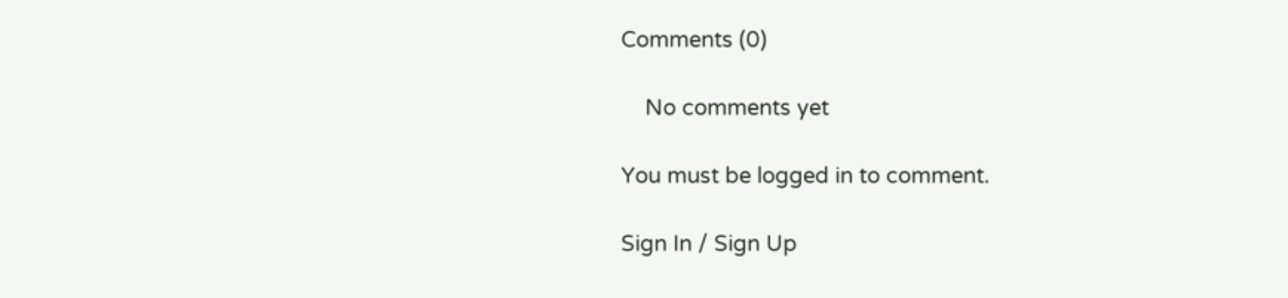Comments (0)

    No comments yet

You must be logged in to comment.

Sign In / Sign Up